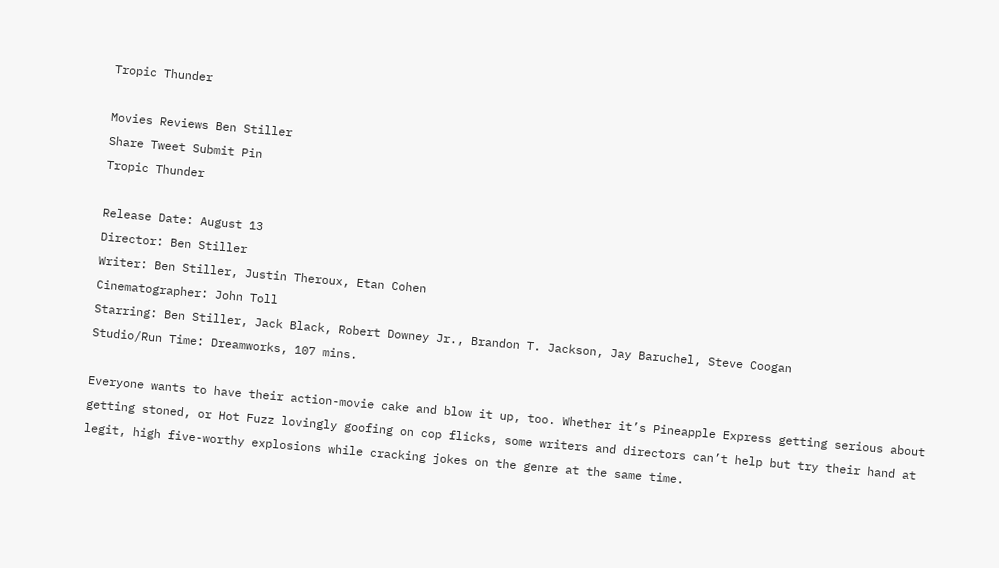Tropic Thunder

Movies Reviews Ben Stiller
Share Tweet Submit Pin
Tropic Thunder

Release Date: August 13
Director: Ben Stiller
Writer: Ben Stiller, Justin Theroux, Etan Cohen
Cinematographer: John Toll
Starring: Ben Stiller, Jack Black, Robert Downey Jr., Brandon T. Jackson, Jay Baruchel, Steve Coogan
Studio/Run Time: Dreamworks, 107 mins.

Everyone wants to have their action-movie cake and blow it up, too. Whether it’s Pineapple Express getting serious about getting stoned, or Hot Fuzz lovingly goofing on cop flicks, some writers and directors can’t help but try their hand at legit, high five-worthy explosions while cracking jokes on the genre at the same time.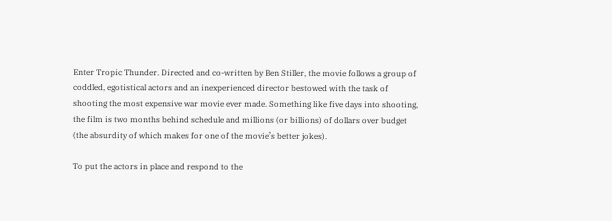Enter Tropic Thunder. Directed and co-written by Ben Stiller, the movie follows a group of coddled, egotistical actors and an inexperienced director bestowed with the task of shooting the most expensive war movie ever made. Something like five days into shooting, the film is two months behind schedule and millions (or billions) of dollars over budget (the absurdity of which makes for one of the movie’s better jokes).

To put the actors in place and respond to the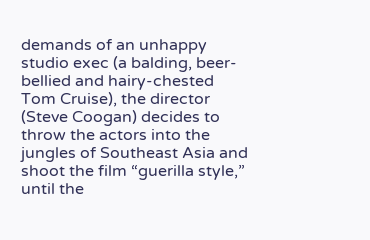demands of an unhappy studio exec (a balding, beer-bellied and hairy-chested Tom Cruise), the director (Steve Coogan) decides to throw the actors into the jungles of Southeast Asia and shoot the film “guerilla style,” until the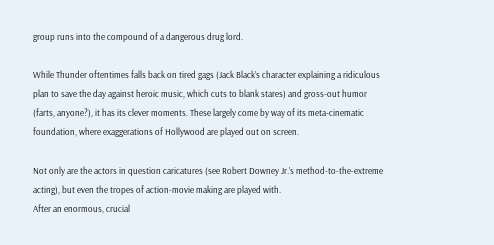group runs into the compound of a dangerous drug lord.

While Thunder oftentimes falls back on tired gags (Jack Black’s character explaining a ridiculous plan to save the day against heroic music, which cuts to blank stares) and gross-out humor (farts, anyone?), it has its clever moments. These largely come by way of its meta-cinematic foundation, where exaggerations of Hollywood are played out on screen.

Not only are the actors in question caricatures (see Robert Downey Jr.’s method-to-the-extreme acting), but even the tropes of action-movie making are played with.
After an enormous, crucial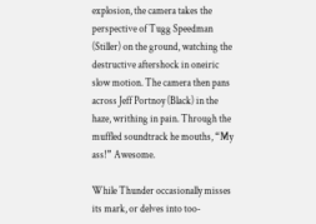explosion, the camera takes the perspective of Tugg Speedman (Stiller) on the ground, watching the destructive aftershock in oneiric slow motion. The camera then pans across Jeff Portnoy (Black) in the haze, writhing in pain. Through the muffled soundtrack he mouths, “My ass!” Awesome.

While Thunder occasionally misses its mark, or delves into too-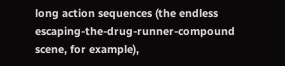long action sequences (the endless escaping-the-drug-runner-compound scene, for example),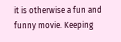it is otherwise a fun and funny movie. Keeping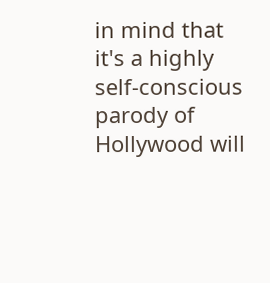in mind that it's a highly self-conscious parody of Hollywood will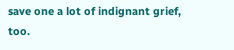save one a lot of indignant grief, too.